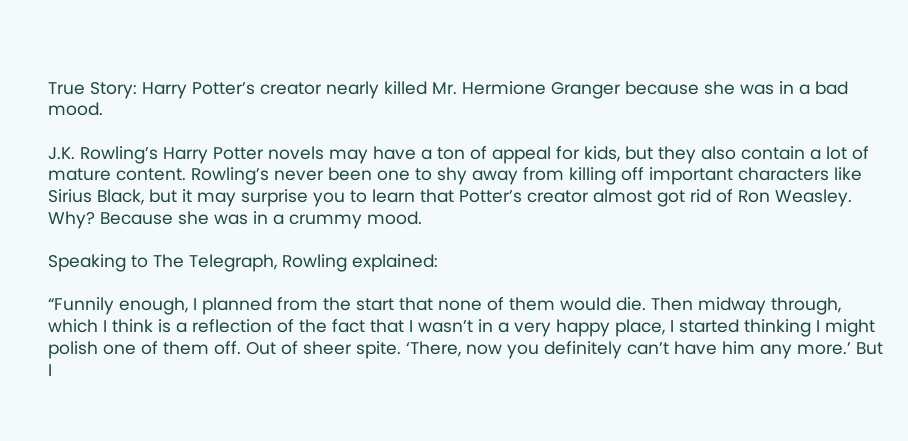True Story: Harry Potter’s creator nearly killed Mr. Hermione Granger because she was in a bad mood.

J.K. Rowling’s Harry Potter novels may have a ton of appeal for kids, but they also contain a lot of mature content. Rowling’s never been one to shy away from killing off important characters like Sirius Black, but it may surprise you to learn that Potter’s creator almost got rid of Ron Weasley. Why? Because she was in a crummy mood.

Speaking to The Telegraph, Rowling explained:

“Funnily enough, I planned from the start that none of them would die. Then midway through, which I think is a reflection of the fact that I wasn’t in a very happy place, I started thinking I might polish one of them off. Out of sheer spite. ‘There, now you definitely can’t have him any more.’ But I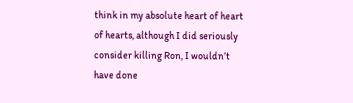think in my absolute heart of heart of hearts, although I did seriously consider killing Ron, I wouldn’t have done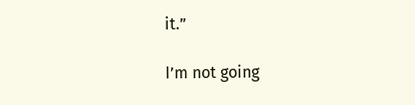it.”

I’m not going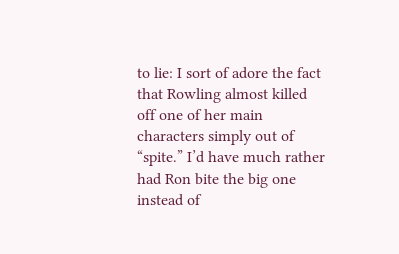to lie: I sort of adore the fact that Rowling almost killed off one of her main characters simply out of “spite.” I’d have much rather had Ron bite the big one instead of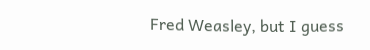Fred Weasley, but I guess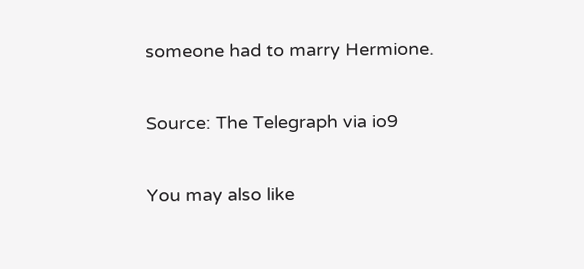someone had to marry Hermione.

Source: The Telegraph via io9

You may also like